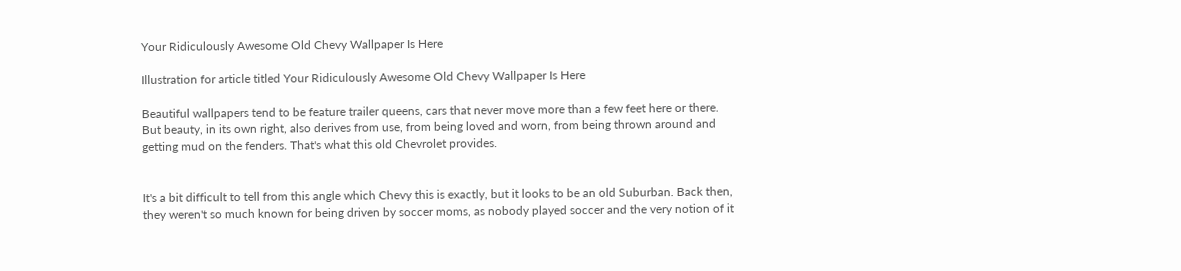Your Ridiculously Awesome Old Chevy Wallpaper Is Here

Illustration for article titled Your Ridiculously Awesome Old Chevy Wallpaper Is Here

Beautiful wallpapers tend to be feature trailer queens, cars that never move more than a few feet here or there. But beauty, in its own right, also derives from use, from being loved and worn, from being thrown around and getting mud on the fenders. That's what this old Chevrolet provides.


It's a bit difficult to tell from this angle which Chevy this is exactly, but it looks to be an old Suburban. Back then, they weren't so much known for being driven by soccer moms, as nobody played soccer and the very notion of it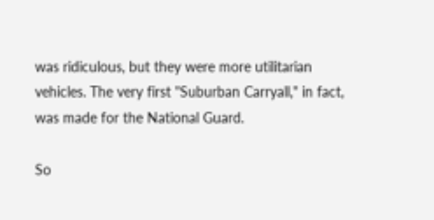was ridiculous, but they were more utilitarian vehicles. The very first "Suburban Carryall," in fact, was made for the National Guard.

So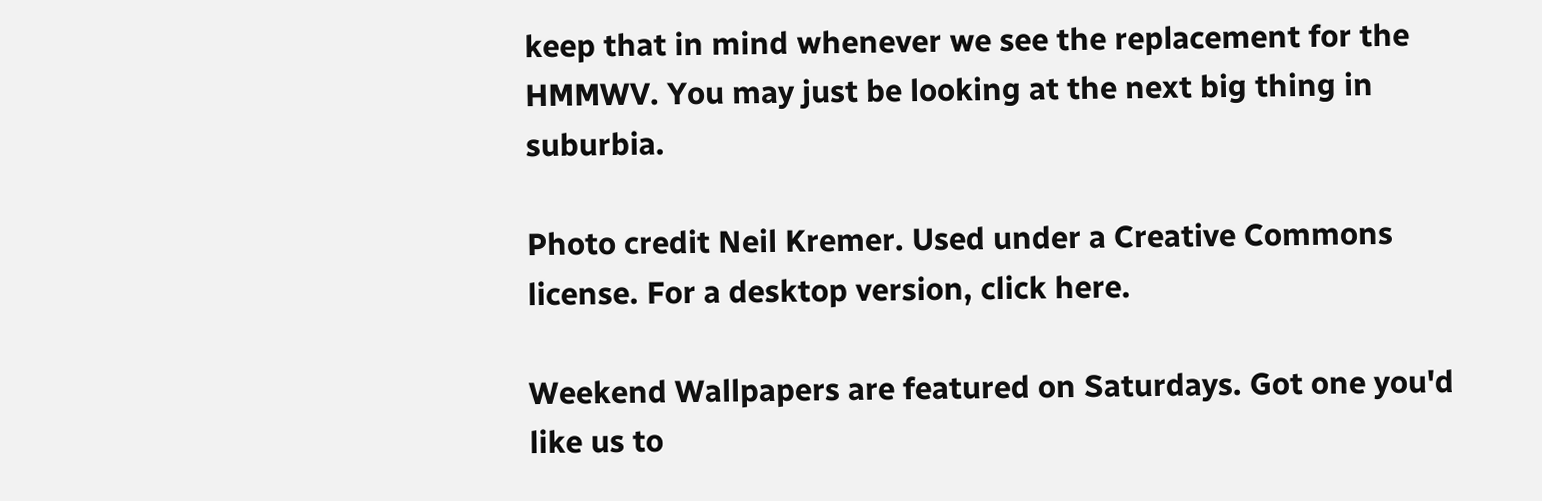keep that in mind whenever we see the replacement for the HMMWV. You may just be looking at the next big thing in suburbia.

Photo credit Neil Kremer. Used under a Creative Commons license. For a desktop version, click here.

Weekend Wallpapers are featured on Saturdays. Got one you'd like us to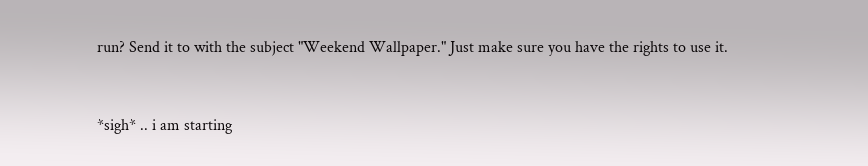run? Send it to with the subject "Weekend Wallpaper." Just make sure you have the rights to use it.



*sigh* .. i am starting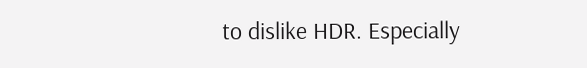to dislike HDR. Especially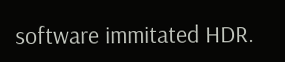software immitated HDR.